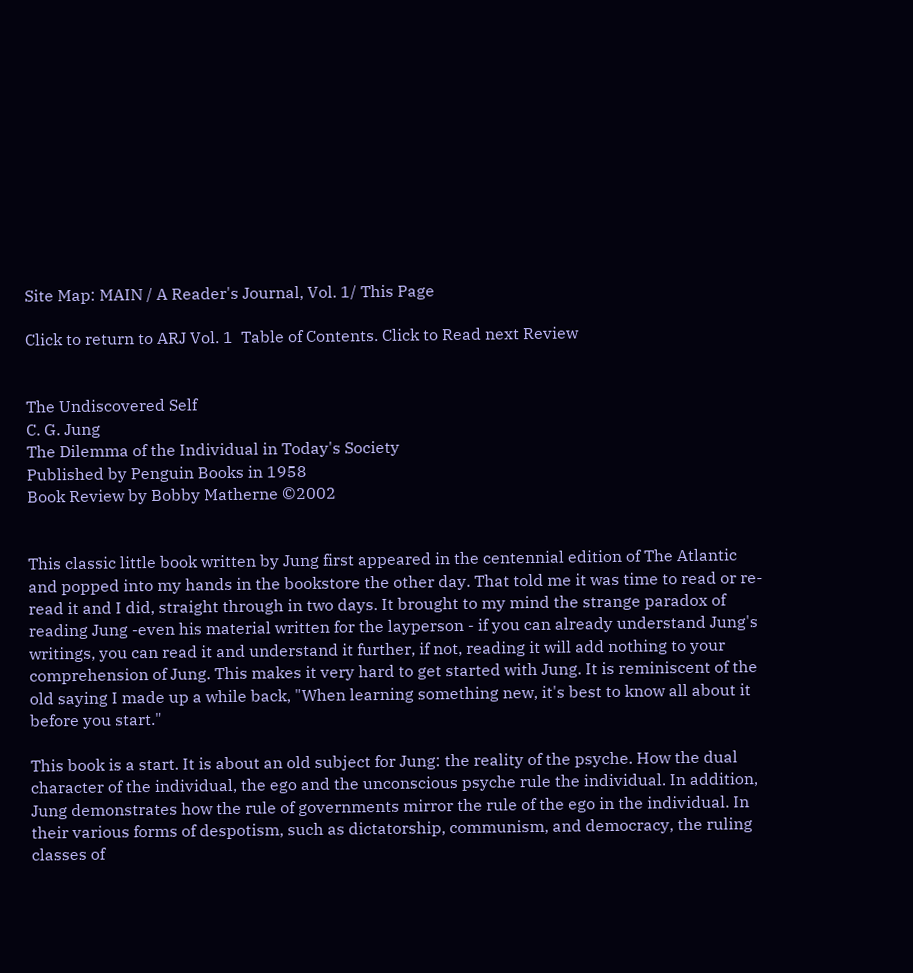Site Map: MAIN / A Reader's Journal, Vol. 1/ This Page

Click to return to ARJ Vol. 1  Table of Contents. Click to Read next Review


The Undiscovered Self
C. G. Jung
The Dilemma of the Individual in Today's Society
Published by Penguin Books in 1958
Book Review by Bobby Matherne ©2002


This classic little book written by Jung first appeared in the centennial edition of The Atlantic and popped into my hands in the bookstore the other day. That told me it was time to read or re-read it and I did, straight through in two days. It brought to my mind the strange paradox of reading Jung -even his material written for the layperson - if you can already understand Jung's writings, you can read it and understand it further, if not, reading it will add nothing to your comprehension of Jung. This makes it very hard to get started with Jung. It is reminiscent of the old saying I made up a while back, "When learning something new, it's best to know all about it before you start."

This book is a start. It is about an old subject for Jung: the reality of the psyche. How the dual character of the individual, the ego and the unconscious psyche rule the individual. In addition, Jung demonstrates how the rule of governments mirror the rule of the ego in the individual. In their various forms of despotism, such as dictatorship, communism, and democracy, the ruling classes of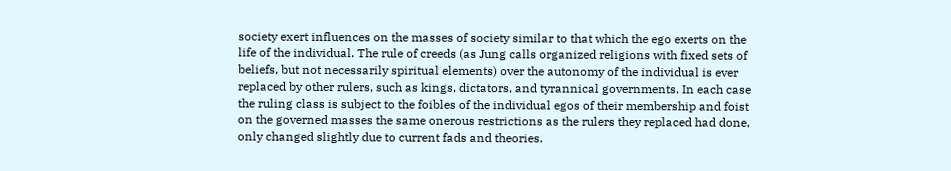society exert influences on the masses of society similar to that which the ego exerts on the life of the individual. The rule of creeds (as Jung calls organized religions with fixed sets of beliefs, but not necessarily spiritual elements) over the autonomy of the individual is ever replaced by other rulers, such as kings, dictators, and tyrannical governments. In each case the ruling class is subject to the foibles of the individual egos of their membership and foist on the governed masses the same onerous restrictions as the rulers they replaced had done, only changed slightly due to current fads and theories.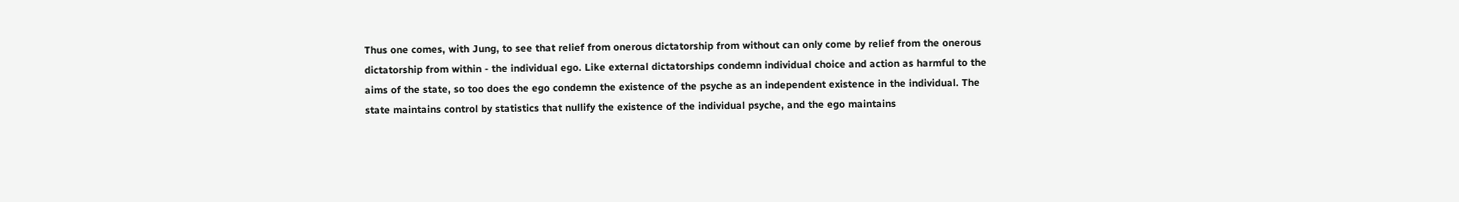Thus one comes, with Jung, to see that relief from onerous dictatorship from without can only come by relief from the onerous dictatorship from within - the individual ego. Like external dictatorships condemn individual choice and action as harmful to the aims of the state, so too does the ego condemn the existence of the psyche as an independent existence in the individual. The state maintains control by statistics that nullify the existence of the individual psyche, and the ego maintains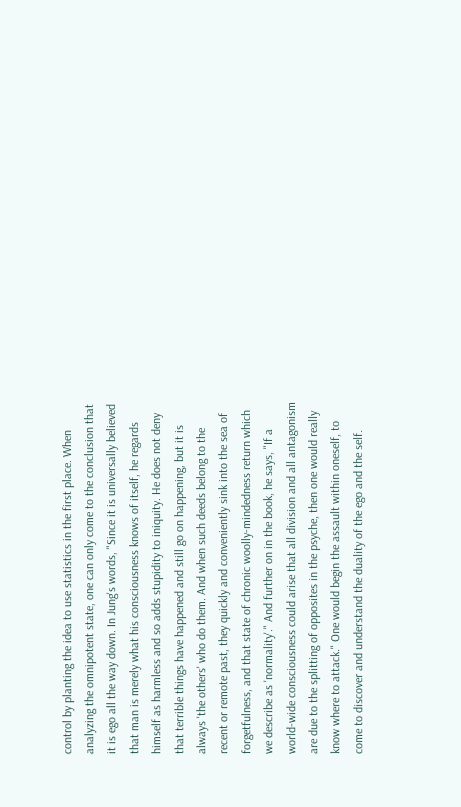control by planting the idea to use statistics in the first place. When analyzing the omnipotent state, one can only come to the conclusion that it is ego all the way down. In Jung's words, "Since it is universally believed that man is merely what his consciousness knows of itself, he regards himself as harmless and so adds stupidity to iniquity. He does not deny that terrible things have happened and still go on happening, but it is always 'the others' who do them. And when such deeds belong to the recent or remote past, they quickly and conveniently sink into the sea of forgetfulness, and that state of chronic woolly-mindedness return which we describe as 'normality'." And further on in the book, he says, "If a world-wide consciousness could arise that all division and all antagonism are due to the splitting of opposites in the psyche, then one would really know where to attack." One would begin the assault within oneself, to come to discover and understand the duality of the ego and the self.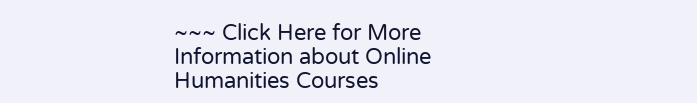~~~ Click Here for More Information about Online Humanities Courses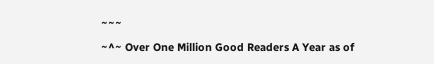~~~

~^~ Over One Million Good Readers A Year as of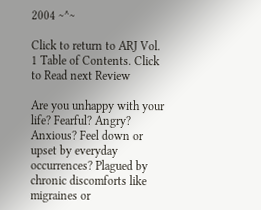2004 ~^~

Click to return to ARJ Vol. 1 Table of Contents. Click to Read next Review

Are you unhappy with your life? Fearful? Angry? Anxious? Feel down or upset by everyday occurrences? Plagued by chronic discomforts like migraines or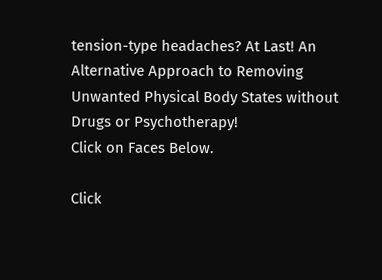tension-type headaches? At Last! An Alternative Approach to Removing Unwanted Physical Body States without Drugs or Psychotherapy!
Click on Faces Below.

Click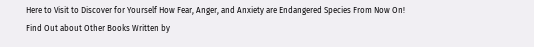Here to Visit to Discover for Yourself How Fear, Anger, and Anxiety are Endangered Species From Now On!
Find Out about Other Books Written by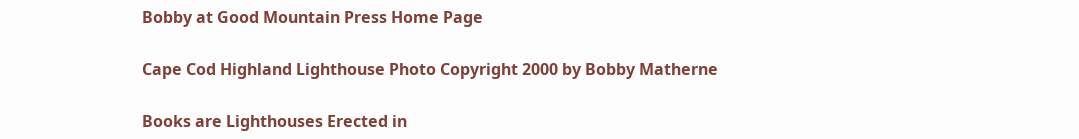Bobby at Good Mountain Press Home Page

Cape Cod Highland Lighthouse Photo Copyright 2000 by Bobby Matherne

Books are Lighthouses Erected in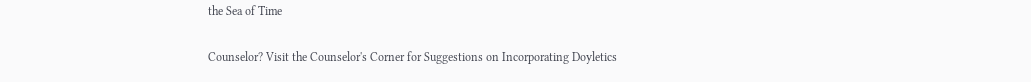the Sea of Time

Counselor? Visit the Counselor's Corner for Suggestions on Incorporating Doyletics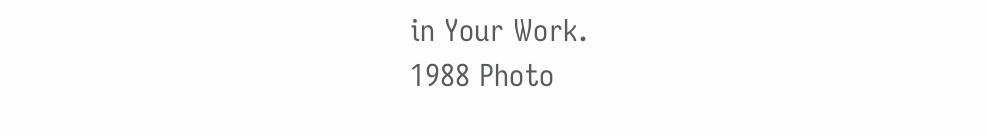in Your Work.
1988 Photo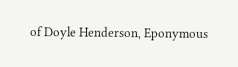of Doyle Henderson, Eponymous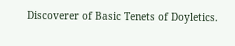Discoverer of Basic Tenets of Doyletics.